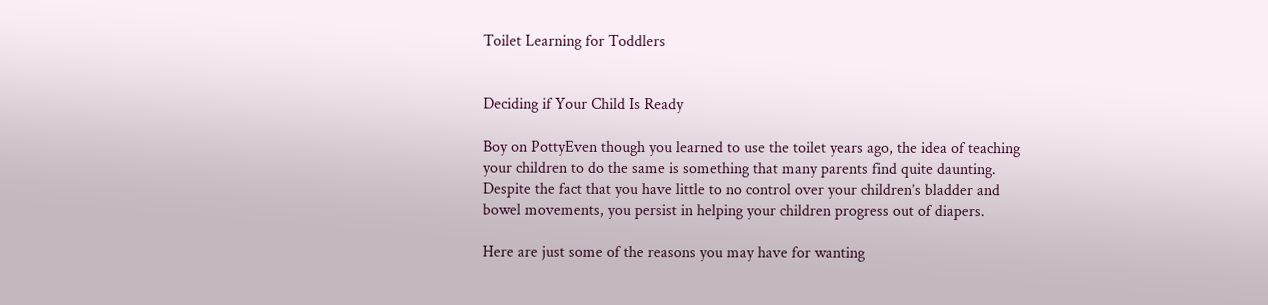Toilet Learning for Toddlers


Deciding if Your Child Is Ready

Boy on PottyEven though you learned to use the toilet years ago, the idea of teaching your children to do the same is something that many parents find quite daunting. Despite the fact that you have little to no control over your children’s bladder and bowel movements, you persist in helping your children progress out of diapers.

Here are just some of the reasons you may have for wanting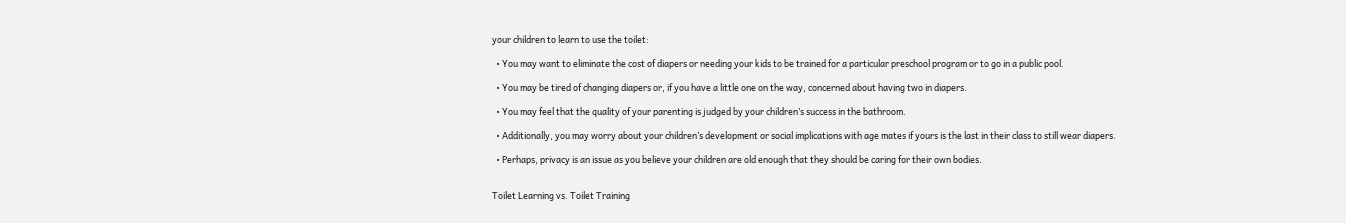your children to learn to use the toilet:

  • You may want to eliminate the cost of diapers or needing your kids to be trained for a particular preschool program or to go in a public pool.

  • You may be tired of changing diapers or, if you have a little one on the way, concerned about having two in diapers.

  • You may feel that the quality of your parenting is judged by your children’s success in the bathroom.

  • Additionally, you may worry about your children’s development or social implications with age mates if yours is the last in their class to still wear diapers.

  • Perhaps, privacy is an issue as you believe your children are old enough that they should be caring for their own bodies.


Toilet Learning vs. Toilet Training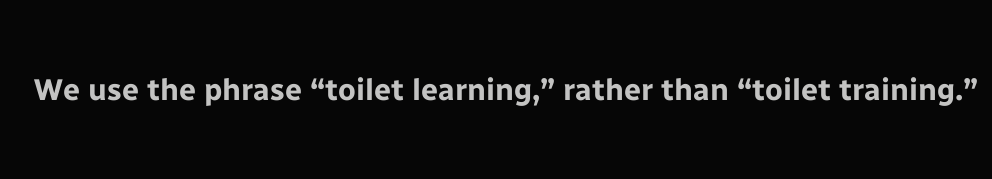We use the phrase “toilet learning,” rather than “toilet training.”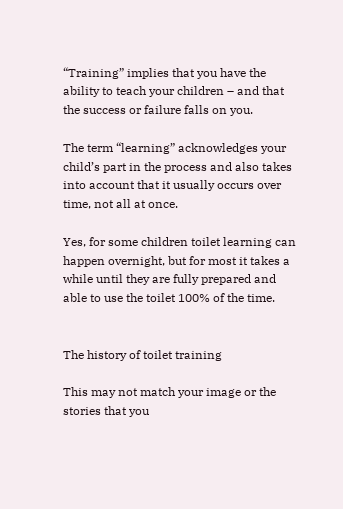“Training” implies that you have the ability to teach your children – and that the success or failure falls on you.

The term “learning” acknowledges your child’s part in the process and also takes into account that it usually occurs over time, not all at once.

Yes, for some children toilet learning can happen overnight, but for most it takes a while until they are fully prepared and able to use the toilet 100% of the time.


The history of toilet training

This may not match your image or the stories that you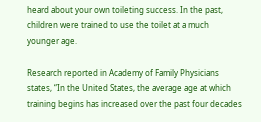heard about your own toileting success. In the past, children were trained to use the toilet at a much younger age.

Research reported in Academy of Family Physicians states, “In the United States, the average age at which training begins has increased over the past four decades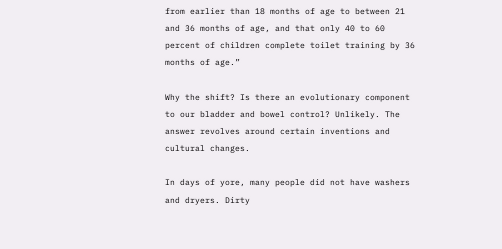from earlier than 18 months of age to between 21 and 36 months of age, and that only 40 to 60 percent of children complete toilet training by 36 months of age.”

Why the shift? Is there an evolutionary component to our bladder and bowel control? Unlikely. The answer revolves around certain inventions and cultural changes.

In days of yore, many people did not have washers and dryers. Dirty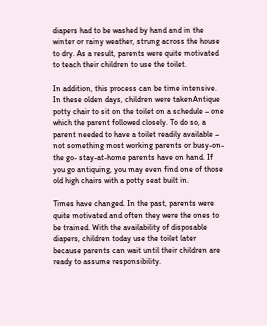diapers had to be washed by hand and in the winter or rainy weather, strung across the house to dry. As a result, parents were quite motivated to teach their children to use the toilet.

In addition, this process can be time intensive. In these olden days, children were takenAntique potty chair to sit on the toilet on a schedule – one which the parent followed closely. To do so, a parent needed to have a toilet readily available – not something most working parents or busy-on-the go- stay-at-home parents have on hand. If you go antiquing, you may even find one of those old high chairs with a potty seat built in.

Times have changed. In the past, parents were quite motivated and often they were the ones to be trained. With the availability of disposable diapers, children today use the toilet later because parents can wait until their children are ready to assume responsibility.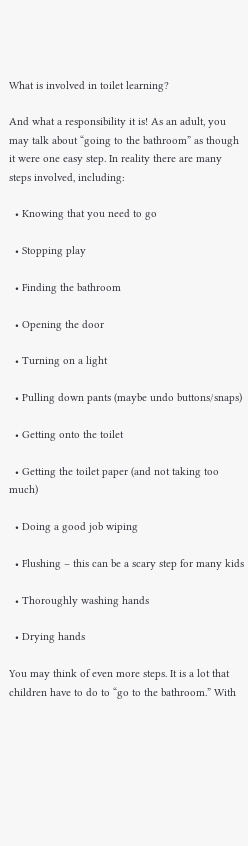What is involved in toilet learning?

And what a responsibility it is! As an adult, you may talk about “going to the bathroom” as though it were one easy step. In reality there are many steps involved, including:

  • Knowing that you need to go

  • Stopping play

  • Finding the bathroom

  • Opening the door

  • Turning on a light

  • Pulling down pants (maybe undo buttons/snaps)

  • Getting onto the toilet

  • Getting the toilet paper (and not taking too much)

  • Doing a good job wiping

  • Flushing – this can be a scary step for many kids

  • Thoroughly washing hands

  • Drying hands

You may think of even more steps. It is a lot that children have to do to “go to the bathroom.” With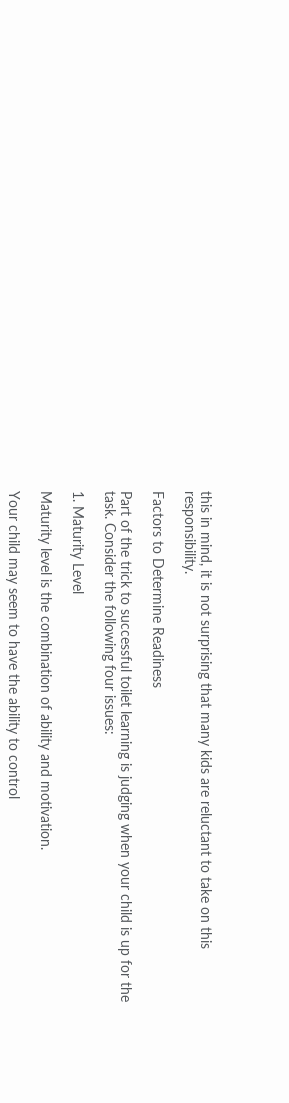this in mind, it is not surprising that many kids are reluctant to take on this responsibility.

Factors to Determine Readiness

Part of the trick to successful toilet learning is judging when your child is up for the task. Consider the following four issues:

1. Maturity Level

Maturity level is the combination of ability and motivation.

Your child may seem to have the ability to control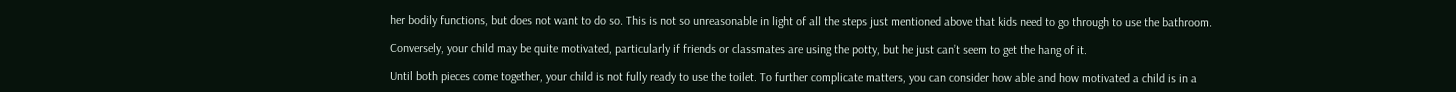her bodily functions, but does not want to do so. This is not so unreasonable in light of all the steps just mentioned above that kids need to go through to use the bathroom.

Conversely, your child may be quite motivated, particularly if friends or classmates are using the potty, but he just can’t seem to get the hang of it.

Until both pieces come together, your child is not fully ready to use the toilet. To further complicate matters, you can consider how able and how motivated a child is in a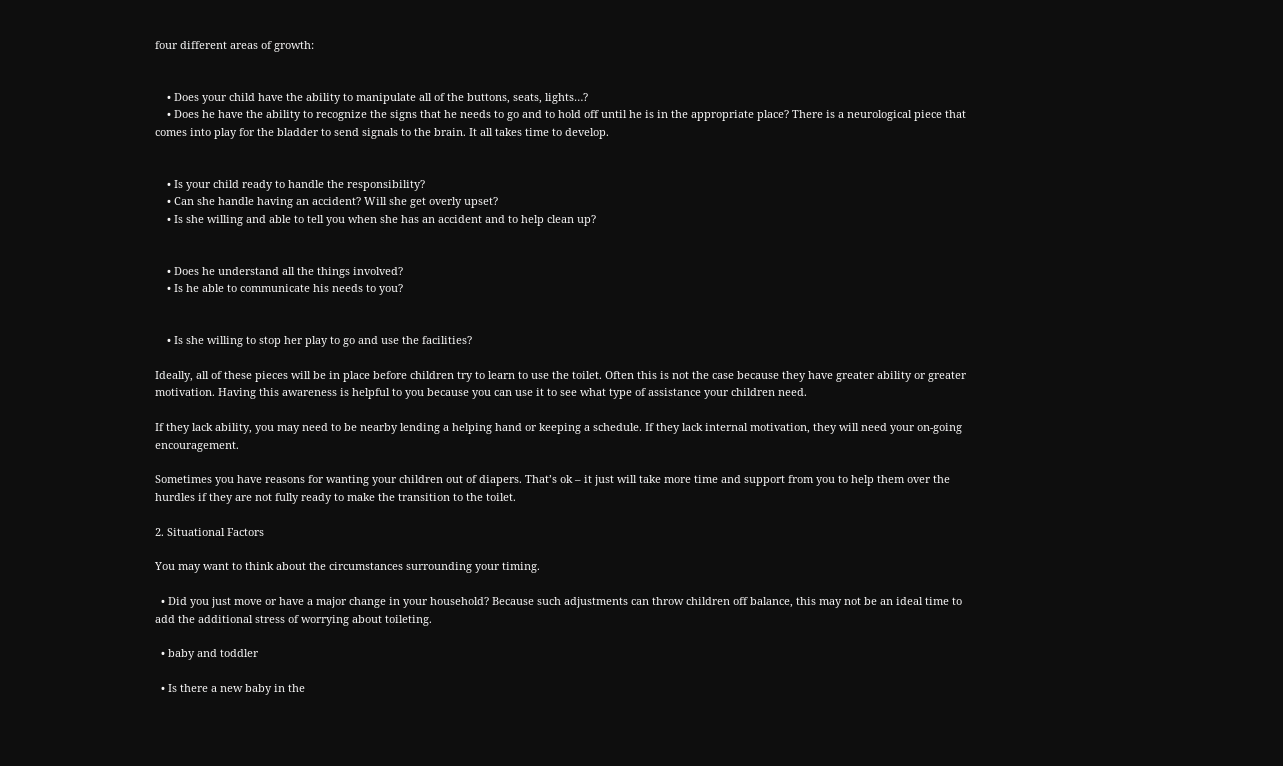four different areas of growth:


    • Does your child have the ability to manipulate all of the buttons, seats, lights…?
    • Does he have the ability to recognize the signs that he needs to go and to hold off until he is in the appropriate place? There is a neurological piece that comes into play for the bladder to send signals to the brain. It all takes time to develop.


    • Is your child ready to handle the responsibility?
    • Can she handle having an accident? Will she get overly upset?
    • Is she willing and able to tell you when she has an accident and to help clean up?


    • Does he understand all the things involved?
    • Is he able to communicate his needs to you?


    • Is she willing to stop her play to go and use the facilities?

Ideally, all of these pieces will be in place before children try to learn to use the toilet. Often this is not the case because they have greater ability or greater motivation. Having this awareness is helpful to you because you can use it to see what type of assistance your children need.

If they lack ability, you may need to be nearby lending a helping hand or keeping a schedule. If they lack internal motivation, they will need your on-going encouragement.

Sometimes you have reasons for wanting your children out of diapers. That’s ok – it just will take more time and support from you to help them over the hurdles if they are not fully ready to make the transition to the toilet.

2. Situational Factors

You may want to think about the circumstances surrounding your timing.

  • Did you just move or have a major change in your household? Because such adjustments can throw children off balance, this may not be an ideal time to add the additional stress of worrying about toileting.

  • baby and toddler

  • Is there a new baby in the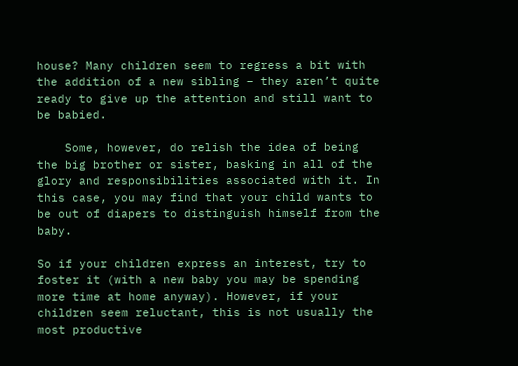house? Many children seem to regress a bit with the addition of a new sibling – they aren’t quite ready to give up the attention and still want to be babied.

    Some, however, do relish the idea of being the big brother or sister, basking in all of the glory and responsibilities associated with it. In this case, you may find that your child wants to be out of diapers to distinguish himself from the baby.

So if your children express an interest, try to foster it (with a new baby you may be spending more time at home anyway). However, if your children seem reluctant, this is not usually the most productive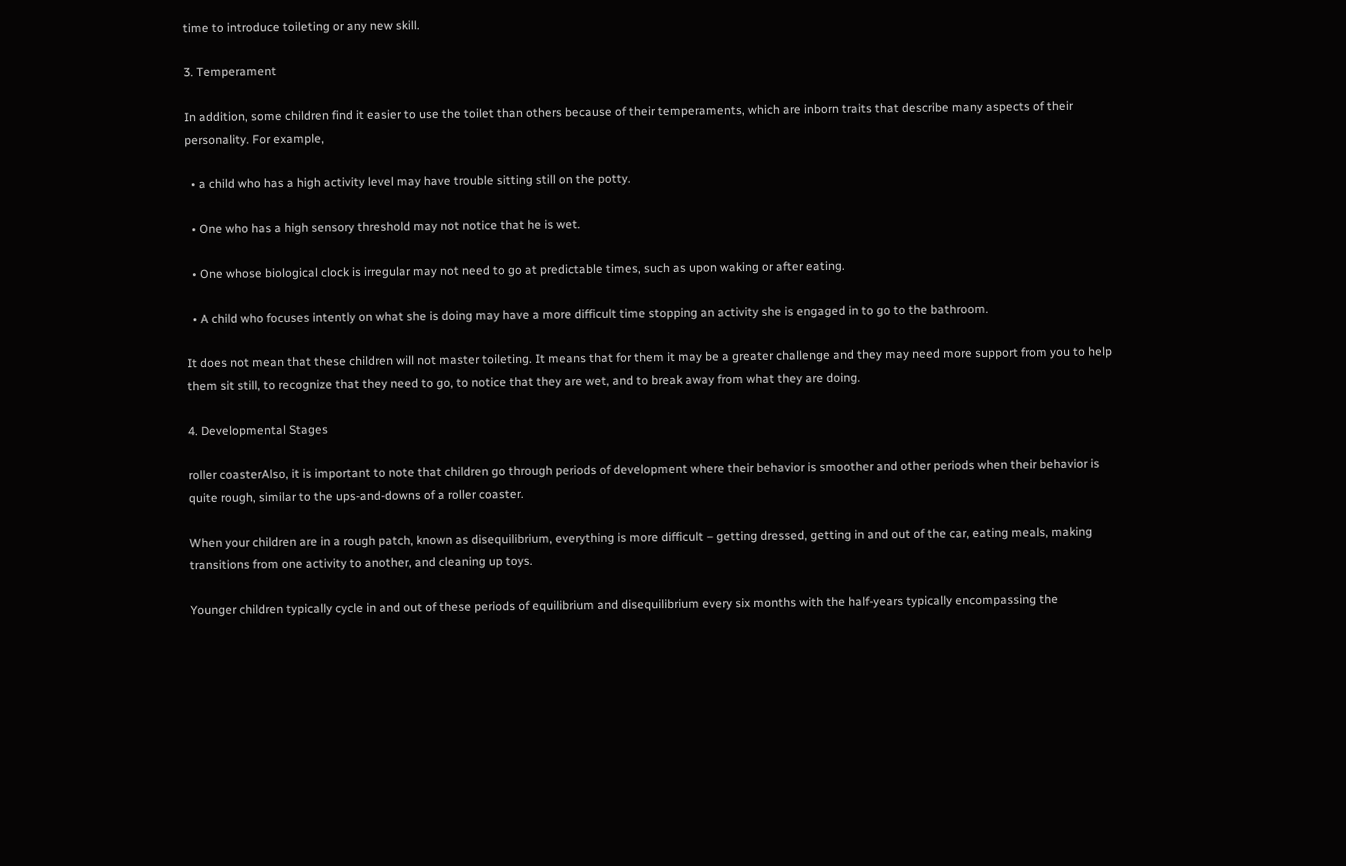time to introduce toileting or any new skill.

3. Temperament

In addition, some children find it easier to use the toilet than others because of their temperaments, which are inborn traits that describe many aspects of their personality. For example,

  • a child who has a high activity level may have trouble sitting still on the potty.

  • One who has a high sensory threshold may not notice that he is wet.

  • One whose biological clock is irregular may not need to go at predictable times, such as upon waking or after eating.

  • A child who focuses intently on what she is doing may have a more difficult time stopping an activity she is engaged in to go to the bathroom.

It does not mean that these children will not master toileting. It means that for them it may be a greater challenge and they may need more support from you to help them sit still, to recognize that they need to go, to notice that they are wet, and to break away from what they are doing.

4. Developmental Stages

roller coasterAlso, it is important to note that children go through periods of development where their behavior is smoother and other periods when their behavior is quite rough, similar to the ups-and-downs of a roller coaster.

When your children are in a rough patch, known as disequilibrium, everything is more difficult – getting dressed, getting in and out of the car, eating meals, making transitions from one activity to another, and cleaning up toys.

Younger children typically cycle in and out of these periods of equilibrium and disequilibrium every six months with the half-years typically encompassing the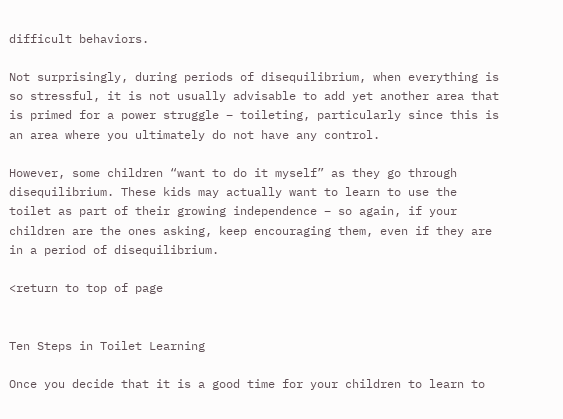difficult behaviors.

Not surprisingly, during periods of disequilibrium, when everything is so stressful, it is not usually advisable to add yet another area that is primed for a power struggle – toileting, particularly since this is an area where you ultimately do not have any control.

However, some children “want to do it myself” as they go through disequilibrium. These kids may actually want to learn to use the toilet as part of their growing independence – so again, if your children are the ones asking, keep encouraging them, even if they are in a period of disequilibrium.

<return to top of page


Ten Steps in Toilet Learning

Once you decide that it is a good time for your children to learn to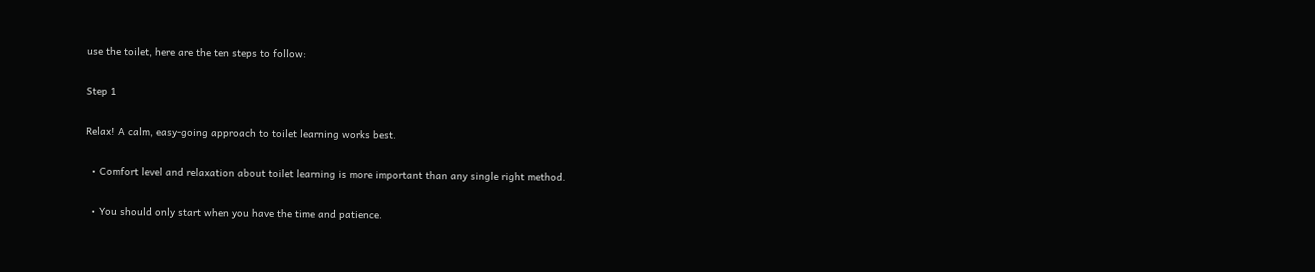use the toilet, here are the ten steps to follow:

Step 1

Relax! A calm, easy-going approach to toilet learning works best.

  • Comfort level and relaxation about toilet learning is more important than any single right method.

  • You should only start when you have the time and patience.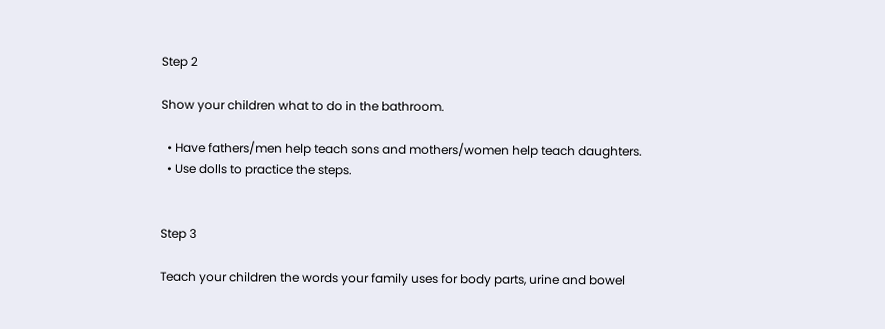Step 2

Show your children what to do in the bathroom.

  • Have fathers/men help teach sons and mothers/women help teach daughters.
  • Use dolls to practice the steps.


Step 3

Teach your children the words your family uses for body parts, urine and bowel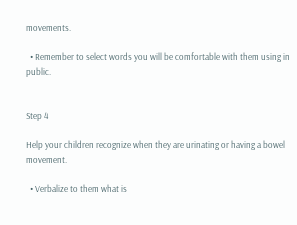movements.

  • Remember to select words you will be comfortable with them using in public.


Step 4

Help your children recognize when they are urinating or having a bowel movement.

  • Verbalize to them what is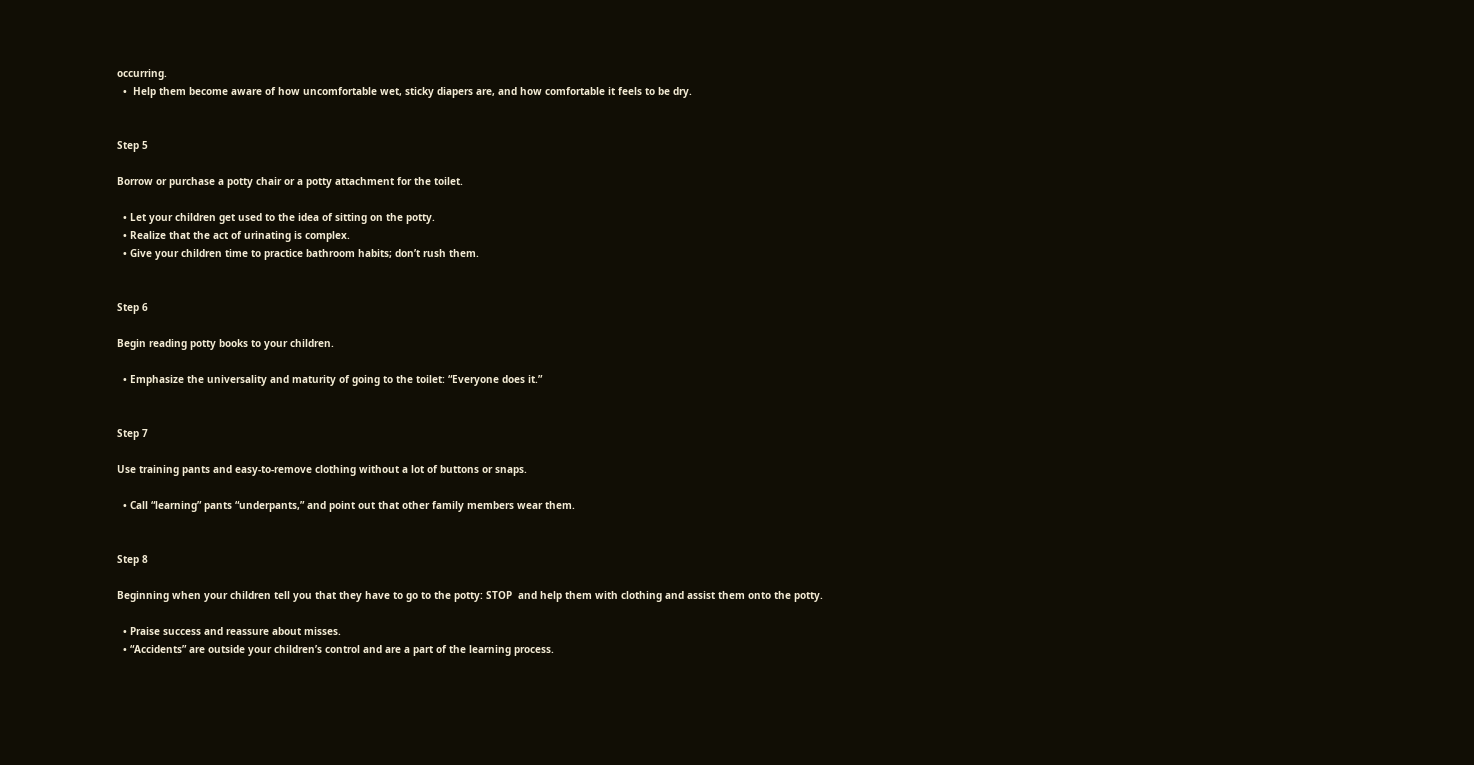occurring.
  •  Help them become aware of how uncomfortable wet, sticky diapers are, and how comfortable it feels to be dry.


Step 5

Borrow or purchase a potty chair or a potty attachment for the toilet.

  • Let your children get used to the idea of sitting on the potty.
  • Realize that the act of urinating is complex.
  • Give your children time to practice bathroom habits; don’t rush them.


Step 6

Begin reading potty books to your children.

  • Emphasize the universality and maturity of going to the toilet: “Everyone does it.”


Step 7

Use training pants and easy-to-remove clothing without a lot of buttons or snaps.

  • Call “learning” pants “underpants,” and point out that other family members wear them.


Step 8

Beginning when your children tell you that they have to go to the potty: STOP  and help them with clothing and assist them onto the potty.

  • Praise success and reassure about misses.
  • “Accidents” are outside your children’s control and are a part of the learning process.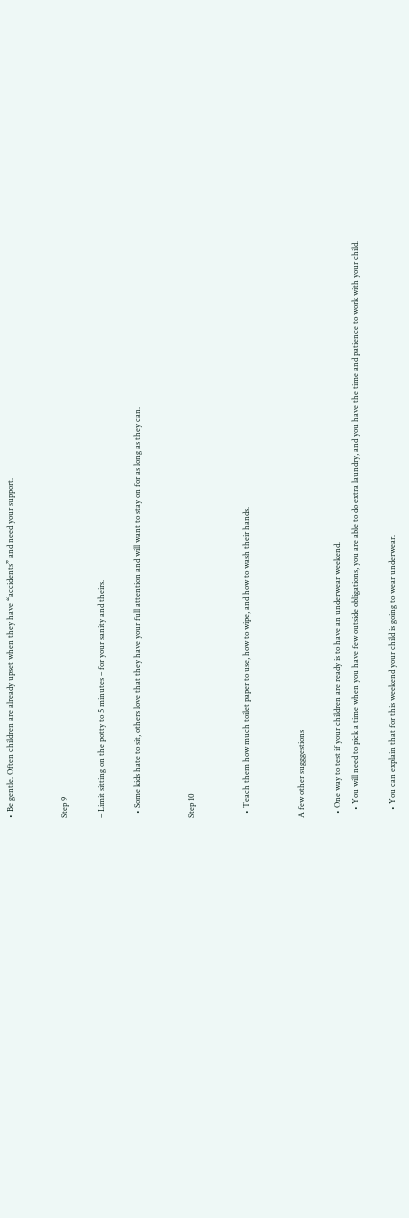• Be gentle. Often children are already upset when they have “accidents” and need your support.


Step 9

– Limit sitting on the potty to 5 minutes – for your sanity and theirs.

  • Some kids hate to sit, others love that they have your full attention and will want to stay on for as long as they can.


Step 10


  • Teach them how much toilet paper to use, how to wipe, and how to wash their hands.


A few other sugggestions

  • One way to test if your children are ready is to have an underwear weekend.
    • You will need to pick a time when you have few outside obligations, you are able to do extra laundry, and you have the time and patience to work with your child.

    • You can explain that for this weekend your child is going to wear underwear.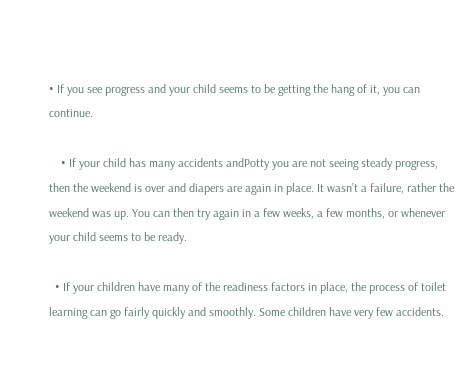• If you see progress and your child seems to be getting the hang of it, you can continue.

    • If your child has many accidents andPotty you are not seeing steady progress, then the weekend is over and diapers are again in place. It wasn’t a failure, rather the weekend was up. You can then try again in a few weeks, a few months, or whenever your child seems to be ready.

  • If your children have many of the readiness factors in place, the process of toilet learning can go fairly quickly and smoothly. Some children have very few accidents.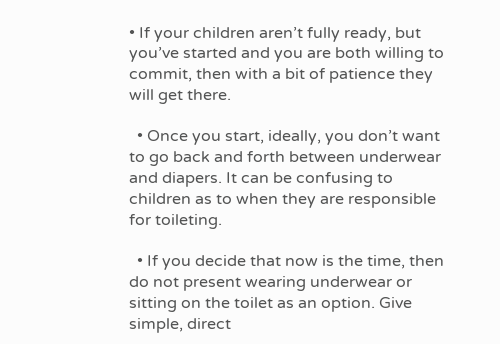• If your children aren’t fully ready, but you’ve started and you are both willing to commit, then with a bit of patience they will get there.

  • Once you start, ideally, you don’t want to go back and forth between underwear and diapers. It can be confusing to children as to when they are responsible for toileting.

  • If you decide that now is the time, then do not present wearing underwear or sitting on the toilet as an option. Give simple, direct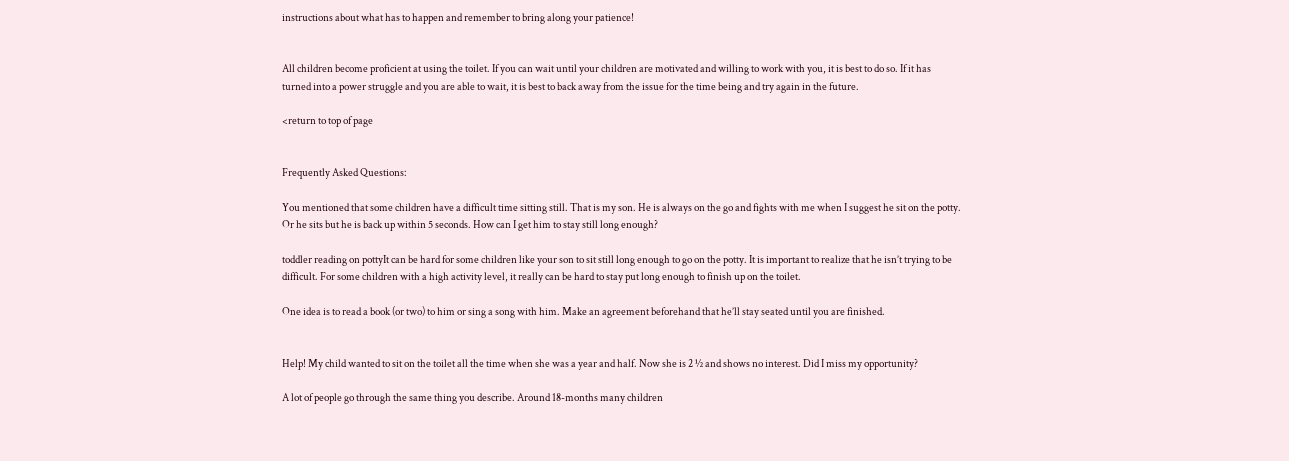instructions about what has to happen and remember to bring along your patience!


All children become proficient at using the toilet. If you can wait until your children are motivated and willing to work with you, it is best to do so. If it has turned into a power struggle and you are able to wait, it is best to back away from the issue for the time being and try again in the future.

<return to top of page


Frequently Asked Questions:

You mentioned that some children have a difficult time sitting still. That is my son. He is always on the go and fights with me when I suggest he sit on the potty. Or he sits but he is back up within 5 seconds. How can I get him to stay still long enough?

toddler reading on pottyIt can be hard for some children like your son to sit still long enough to go on the potty. It is important to realize that he isn’t trying to be difficult. For some children with a high activity level, it really can be hard to stay put long enough to finish up on the toilet.

One idea is to read a book (or two) to him or sing a song with him. Make an agreement beforehand that he’ll stay seated until you are finished.


Help! My child wanted to sit on the toilet all the time when she was a year and half. Now she is 2 ½ and shows no interest. Did I miss my opportunity?

A lot of people go through the same thing you describe. Around 18-months many children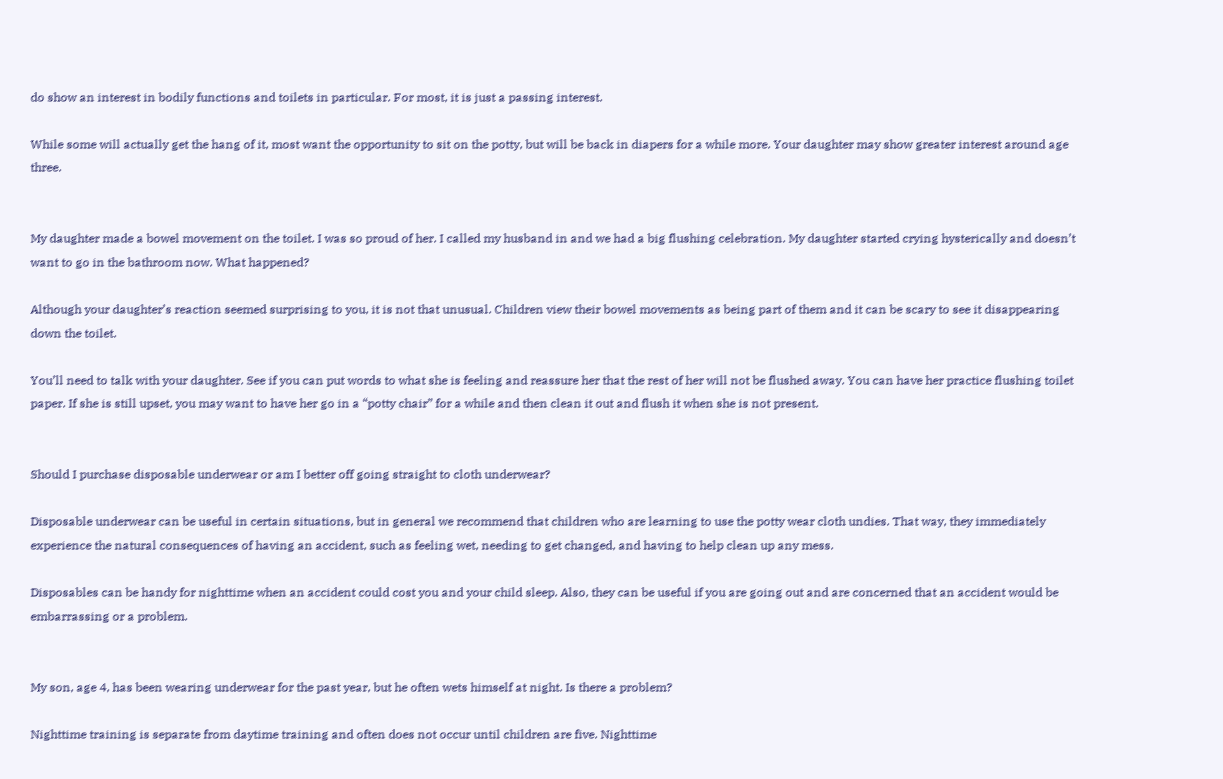do show an interest in bodily functions and toilets in particular. For most, it is just a passing interest.

While some will actually get the hang of it, most want the opportunity to sit on the potty, but will be back in diapers for a while more. Your daughter may show greater interest around age three.


My daughter made a bowel movement on the toilet. I was so proud of her. I called my husband in and we had a big flushing celebration. My daughter started crying hysterically and doesn’t want to go in the bathroom now. What happened?

Although your daughter’s reaction seemed surprising to you, it is not that unusual. Children view their bowel movements as being part of them and it can be scary to see it disappearing down the toilet.

You’ll need to talk with your daughter. See if you can put words to what she is feeling and reassure her that the rest of her will not be flushed away. You can have her practice flushing toilet paper. If she is still upset, you may want to have her go in a “potty chair” for a while and then clean it out and flush it when she is not present.


Should I purchase disposable underwear or am I better off going straight to cloth underwear?

Disposable underwear can be useful in certain situations, but in general we recommend that children who are learning to use the potty wear cloth undies. That way, they immediately experience the natural consequences of having an accident, such as feeling wet, needing to get changed, and having to help clean up any mess.

Disposables can be handy for nighttime when an accident could cost you and your child sleep. Also, they can be useful if you are going out and are concerned that an accident would be embarrassing or a problem.


My son, age 4, has been wearing underwear for the past year, but he often wets himself at night. Is there a problem?

Nighttime training is separate from daytime training and often does not occur until children are five. Nighttime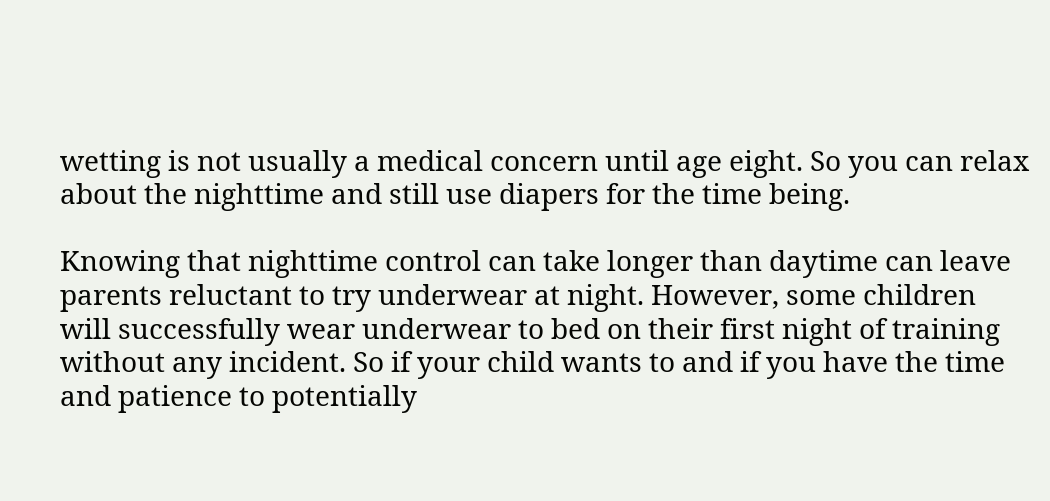wetting is not usually a medical concern until age eight. So you can relax about the nighttime and still use diapers for the time being.

Knowing that nighttime control can take longer than daytime can leave parents reluctant to try underwear at night. However, some children will successfully wear underwear to bed on their first night of training without any incident. So if your child wants to and if you have the time and patience to potentially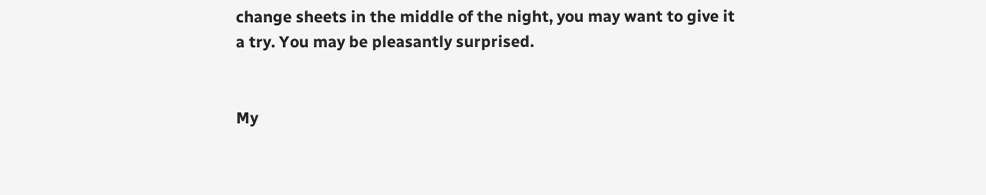change sheets in the middle of the night, you may want to give it a try. You may be pleasantly surprised.


My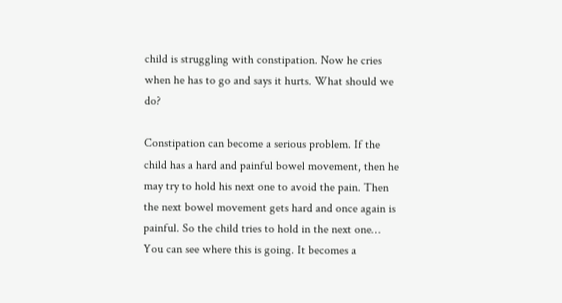child is struggling with constipation. Now he cries when he has to go and says it hurts. What should we do?

Constipation can become a serious problem. If the child has a hard and painful bowel movement, then he may try to hold his next one to avoid the pain. Then the next bowel movement gets hard and once again is painful. So the child tries to hold in the next one… You can see where this is going. It becomes a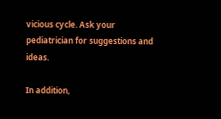vicious cycle. Ask your pediatrician for suggestions and ideas.

In addition,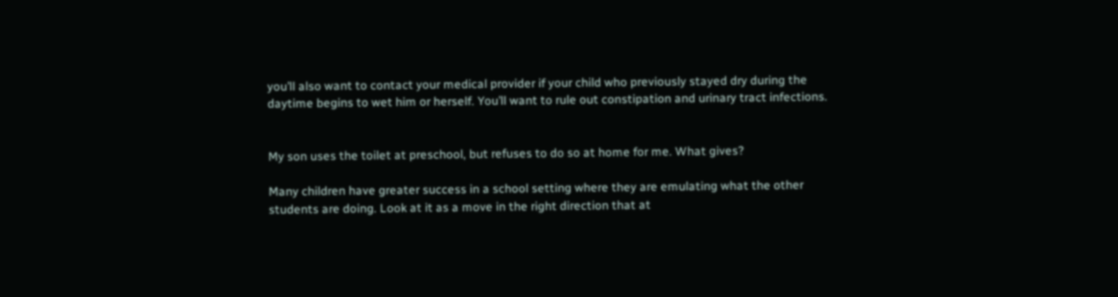you’ll also want to contact your medical provider if your child who previously stayed dry during the daytime begins to wet him or herself. You’ll want to rule out constipation and urinary tract infections.


My son uses the toilet at preschool, but refuses to do so at home for me. What gives?

Many children have greater success in a school setting where they are emulating what the other students are doing. Look at it as a move in the right direction that at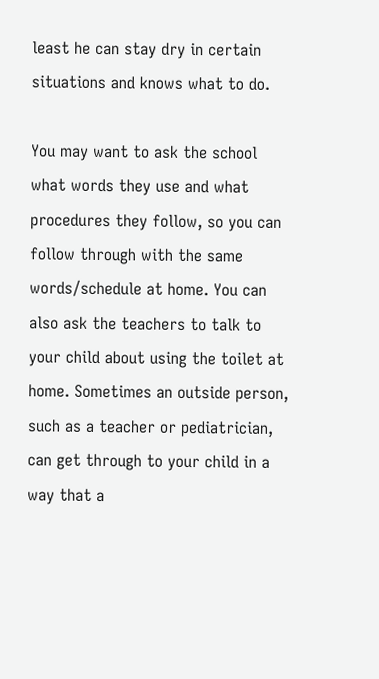least he can stay dry in certain situations and knows what to do.

You may want to ask the school what words they use and what procedures they follow, so you can follow through with the same words/schedule at home. You can also ask the teachers to talk to your child about using the toilet at home. Sometimes an outside person, such as a teacher or pediatrician, can get through to your child in a way that a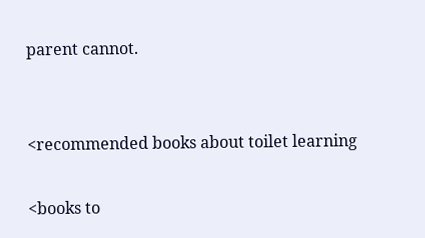parent cannot.


<recommended books about toilet learning

<books to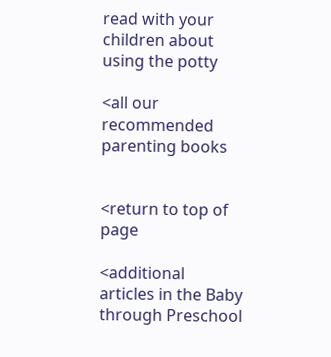read with your children about using the potty

<all our recommended parenting books


<return to top of page

<additional articles in the Baby through Preschool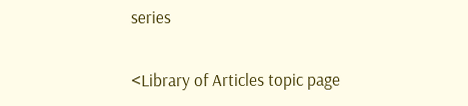series

<Library of Articles topic page